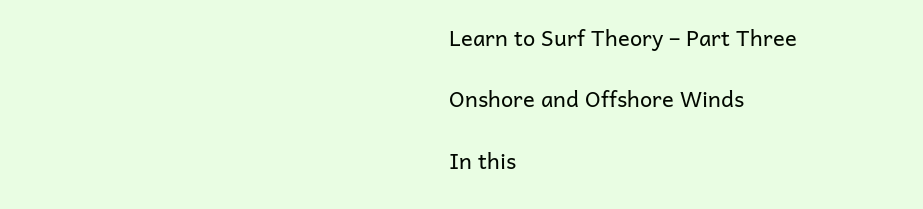Learn to Surf Theory – Part Three

Onshore and Offshore Winds

In this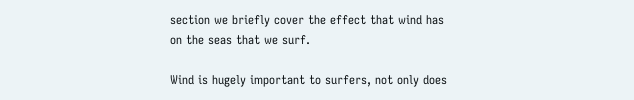section we briefly cover the effect that wind has on the seas that we surf.

Wind is hugely important to surfers, not only does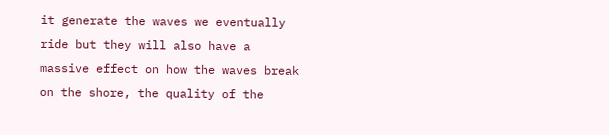it generate the waves we eventually ride but they will also have a massive effect on how the waves break on the shore, the quality of the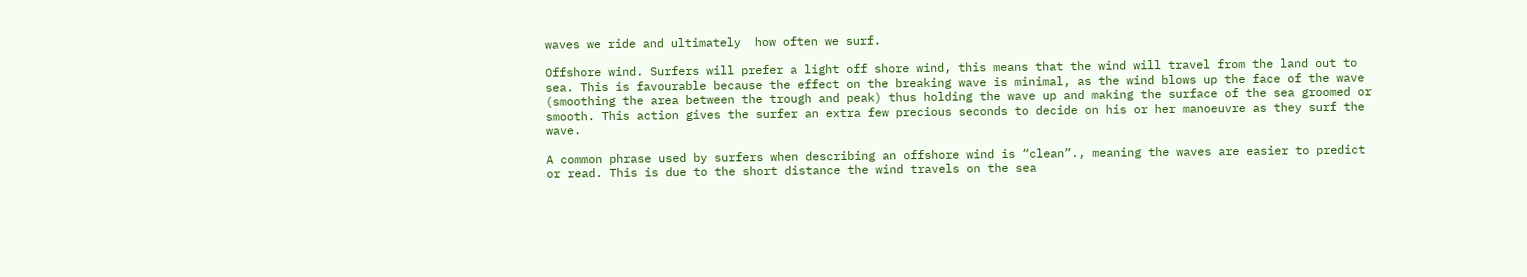waves we ride and ultimately  how often we surf.

Offshore wind. Surfers will prefer a light off shore wind, this means that the wind will travel from the land out to sea. This is favourable because the effect on the breaking wave is minimal, as the wind blows up the face of the wave (smoothing the area between the trough and peak) thus holding the wave up and making the surface of the sea groomed or smooth. This action gives the surfer an extra few precious seconds to decide on his or her manoeuvre as they surf the wave.

A common phrase used by surfers when describing an offshore wind is “clean”., meaning the waves are easier to predict or read. This is due to the short distance the wind travels on the sea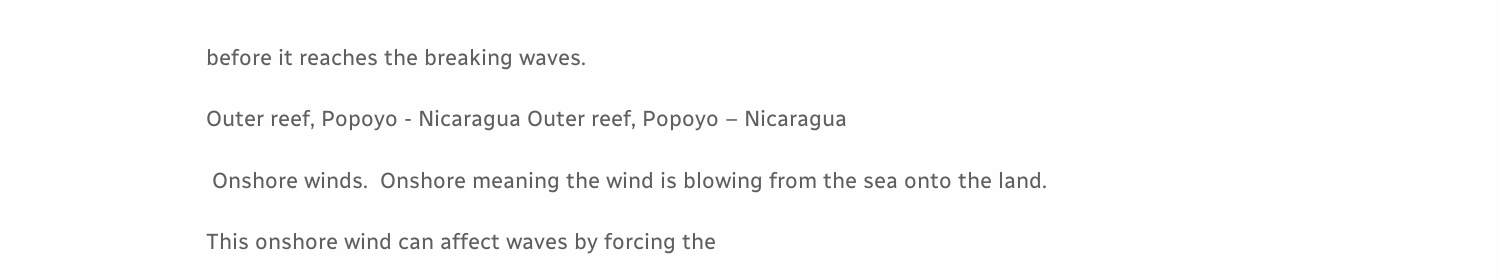before it reaches the breaking waves.

Outer reef, Popoyo - Nicaragua Outer reef, Popoyo – Nicaragua

 Onshore winds.  Onshore meaning the wind is blowing from the sea onto the land.

This onshore wind can affect waves by forcing the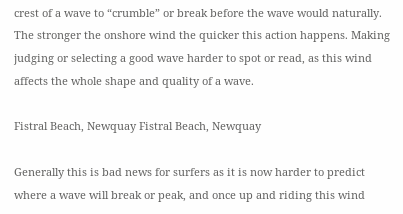crest of a wave to “crumble” or break before the wave would naturally. The stronger the onshore wind the quicker this action happens. Making judging or selecting a good wave harder to spot or read, as this wind affects the whole shape and quality of a wave.

Fistral Beach, Newquay Fistral Beach, Newquay

Generally this is bad news for surfers as it is now harder to predict where a wave will break or peak, and once up and riding this wind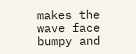makes the wave face bumpy and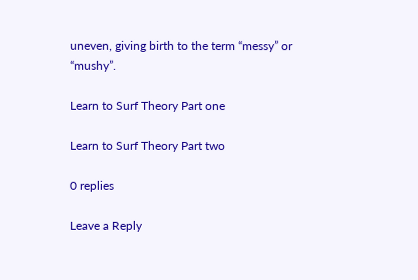uneven, giving birth to the term “messy” or “mushy”.

Learn to Surf Theory Part one

Learn to Surf Theory Part two

0 replies

Leave a Reply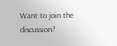Want to join the discussion?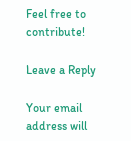Feel free to contribute!

Leave a Reply

Your email address will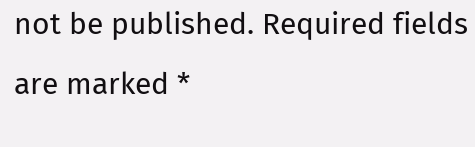not be published. Required fields are marked *